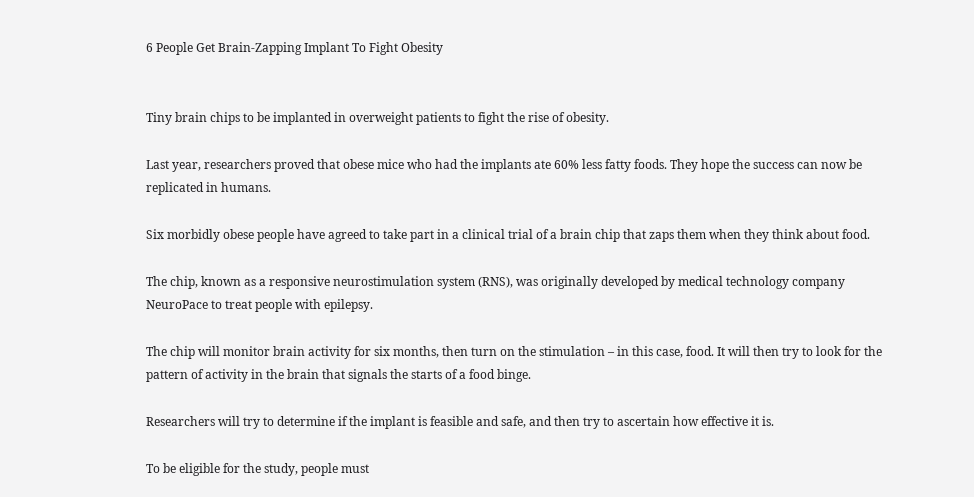6 People Get Brain-Zapping Implant To Fight Obesity


Tiny brain chips to be implanted in overweight patients to fight the rise of obesity.

Last year, researchers proved that obese mice who had the implants ate 60% less fatty foods. They hope the success can now be replicated in humans.

Six morbidly obese people have agreed to take part in a clinical trial of a brain chip that zaps them when they think about food.

The chip, known as a responsive neurostimulation system (RNS), was originally developed by medical technology company NeuroPace to treat people with epilepsy.

The chip will monitor brain activity for six months, then turn on the stimulation – in this case, food. It will then try to look for the pattern of activity in the brain that signals the starts of a food binge.

Researchers will try to determine if the implant is feasible and safe, and then try to ascertain how effective it is.

To be eligible for the study, people must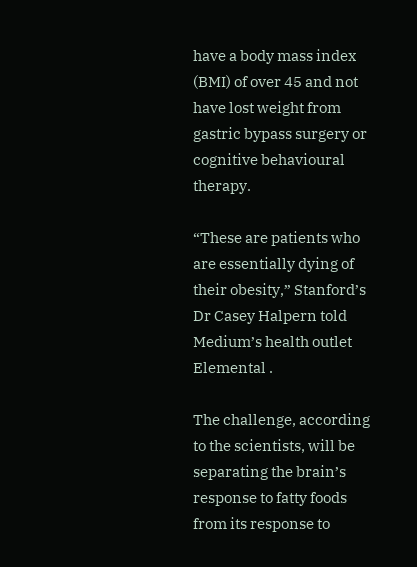have a body mass index (BMI) of over 45 and not have lost weight from gastric bypass surgery or cognitive behavioural therapy.

“These are patients who are essentially dying of their obesity,” Stanford’s Dr Casey Halpern told Medium’s health outlet Elemental .

The challenge, according to the scientists, will be separating the brain’s response to fatty foods from its response to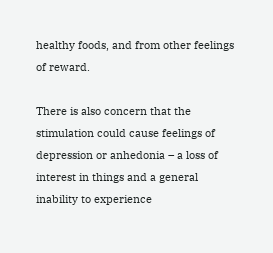healthy foods, and from other feelings of reward.

There is also concern that the stimulation could cause feelings of depression or anhedonia – a loss of interest in things and a general inability to experience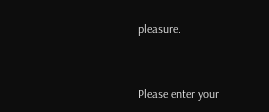pleasure.



Please enter your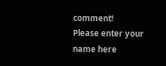comment!
Please enter your name here